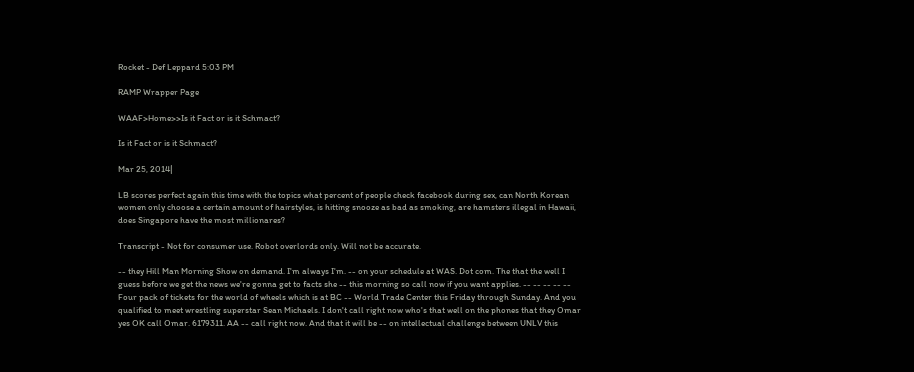Rocket - Def Leppard 5:03 PM

RAMP Wrapper Page

WAAF>Home>>Is it Fact or is it Schmact?

Is it Fact or is it Schmact?

Mar 25, 2014|

LB scores perfect again this time with the topics what percent of people check facebook during sex, can North Korean women only choose a certain amount of hairstyles, is hitting snooze as bad as smoking, are hamsters illegal in Hawaii, does Singapore have the most millionares?

Transcript - Not for consumer use. Robot overlords only. Will not be accurate.

-- they Hill Man Morning Show on demand. I'm always I'm. -- on your schedule at WAS. Dot com. The that the well I guess before we get the news we're gonna get to facts she -- this morning so call now if you want applies. -- -- -- -- -- Four pack of tickets for the world of wheels which is at BC -- World Trade Center this Friday through Sunday. And you qualified to meet wrestling superstar Sean Michaels. I don't call right now who's that well on the phones that they Omar yes OK call Omar. 6179311. AA -- call right now. And that it will be -- on intellectual challenge between UNLV this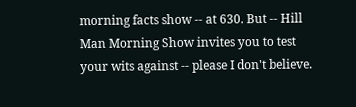morning facts show -- at 630. But -- Hill Man Morning Show invites you to test your wits against -- please I don't believe.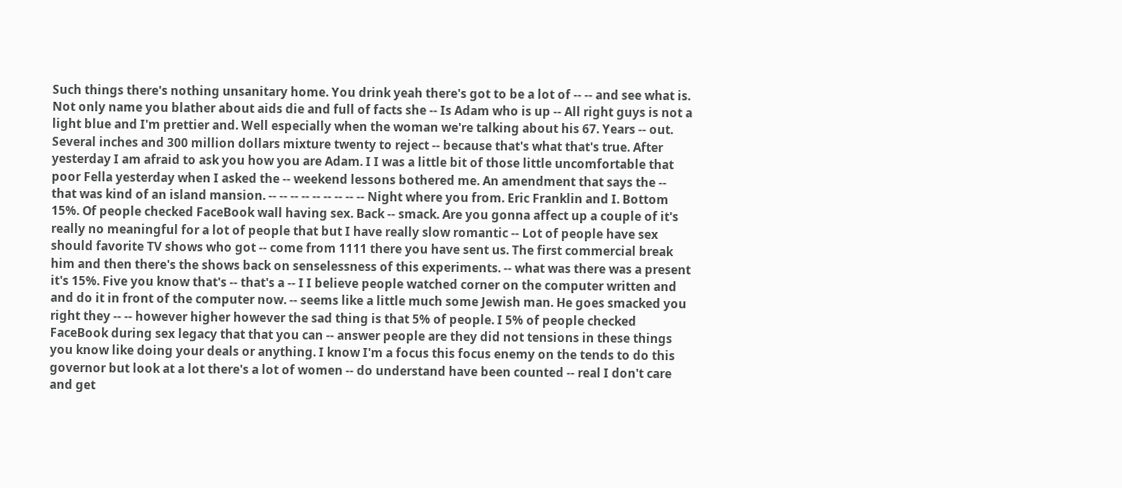Such things there's nothing unsanitary home. You drink yeah there's got to be a lot of -- -- and see what is. Not only name you blather about aids die and full of facts she -- Is Adam who is up -- All right guys is not a light blue and I'm prettier and. Well especially when the woman we're talking about his 67. Years -- out. Several inches and 300 million dollars mixture twenty to reject -- because that's what that's true. After yesterday I am afraid to ask you how you are Adam. I I was a little bit of those little uncomfortable that poor Fella yesterday when I asked the -- weekend lessons bothered me. An amendment that says the -- that was kind of an island mansion. -- -- -- -- -- -- -- -- -- Night where you from. Eric Franklin and I. Bottom 15%. Of people checked FaceBook wall having sex. Back -- smack. Are you gonna affect up a couple of it's really no meaningful for a lot of people that but I have really slow romantic -- Lot of people have sex should favorite TV shows who got -- come from 1111 there you have sent us. The first commercial break him and then there's the shows back on senselessness of this experiments. -- what was there was a present it's 15%. Five you know that's -- that's a -- I I believe people watched corner on the computer written and and do it in front of the computer now. -- seems like a little much some Jewish man. He goes smacked you right they -- -- however higher however the sad thing is that 5% of people. I 5% of people checked FaceBook during sex legacy that that you can -- answer people are they did not tensions in these things you know like doing your deals or anything. I know I'm a focus this focus enemy on the tends to do this governor but look at a lot there's a lot of women -- do understand have been counted -- real I don't care and get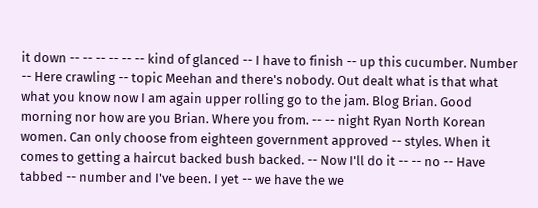it down -- -- -- -- -- -- kind of glanced -- I have to finish -- up this cucumber. Number -- Here crawling -- topic Meehan and there's nobody. Out dealt what is that what what you know now I am again upper rolling go to the jam. Blog Brian. Good morning nor how are you Brian. Where you from. -- -- night Ryan North Korean women. Can only choose from eighteen government approved -- styles. When it comes to getting a haircut backed bush backed. -- Now I'll do it -- -- no -- Have tabbed -- number and I've been. I yet -- we have the we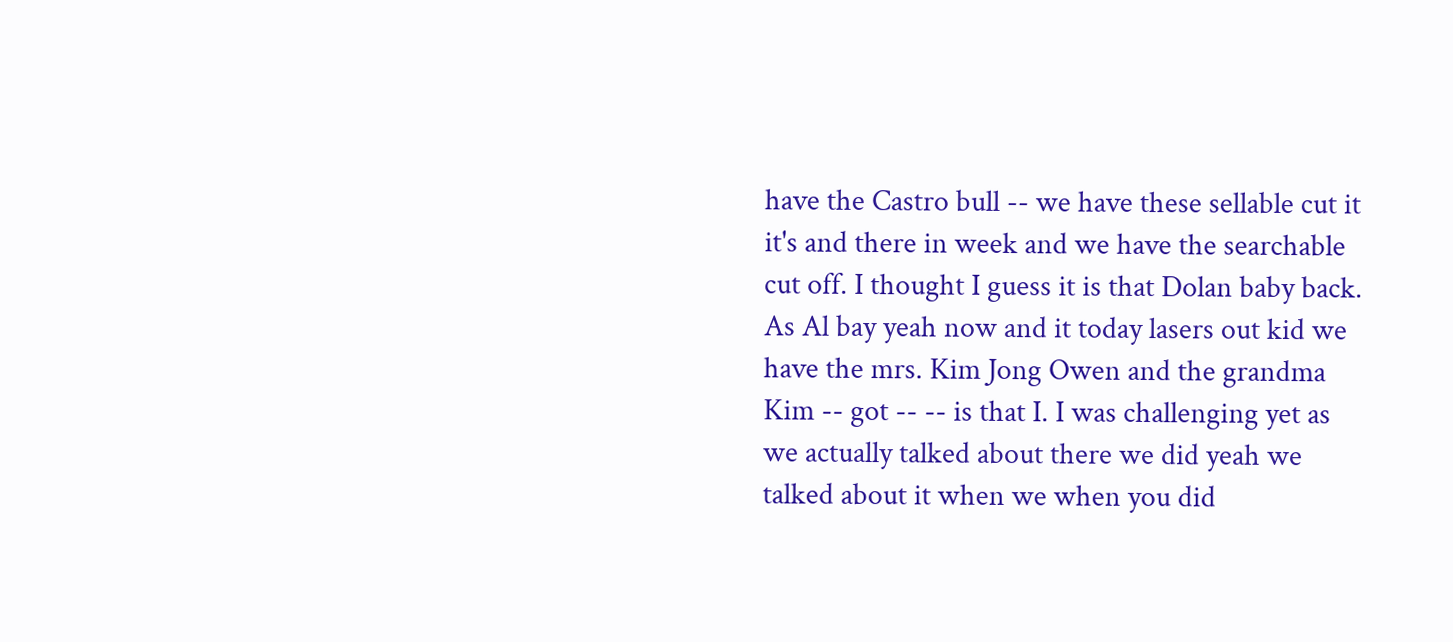have the Castro bull -- we have these sellable cut it it's and there in week and we have the searchable cut off. I thought I guess it is that Dolan baby back. As Al bay yeah now and it today lasers out kid we have the mrs. Kim Jong Owen and the grandma Kim -- got -- -- is that I. I was challenging yet as we actually talked about there we did yeah we talked about it when we when you did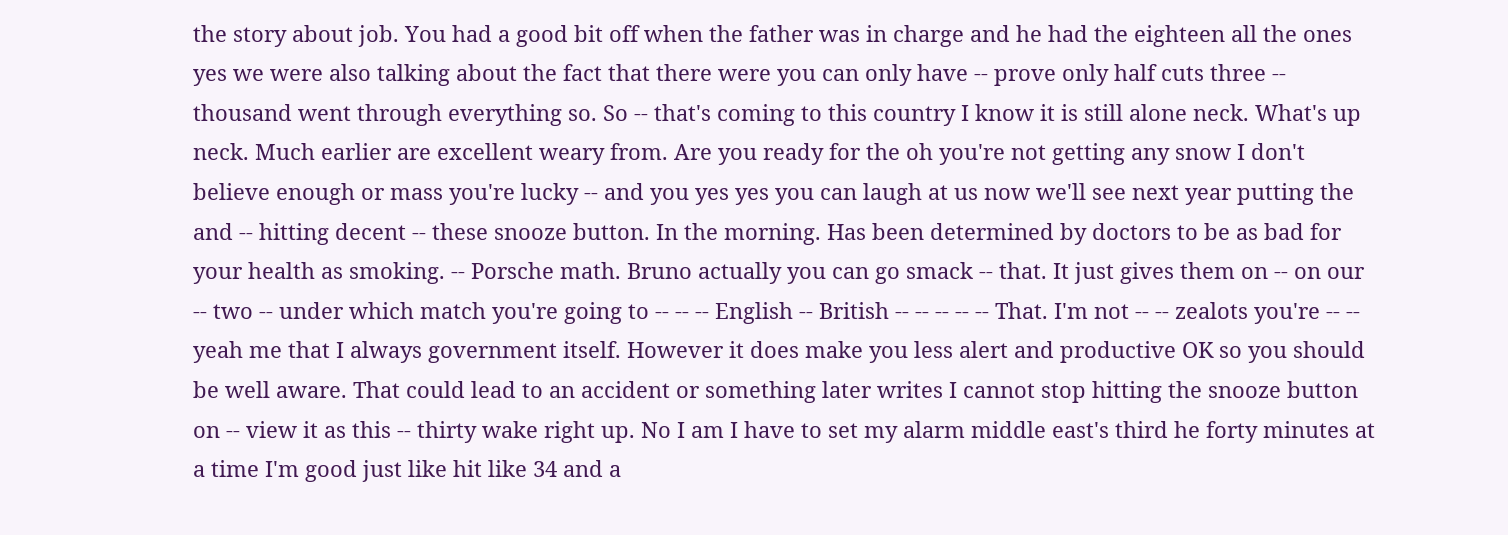the story about job. You had a good bit off when the father was in charge and he had the eighteen all the ones yes we were also talking about the fact that there were you can only have -- prove only half cuts three -- thousand went through everything so. So -- that's coming to this country I know it is still alone neck. What's up neck. Much earlier are excellent weary from. Are you ready for the oh you're not getting any snow I don't believe enough or mass you're lucky -- and you yes yes you can laugh at us now we'll see next year putting the and -- hitting decent -- these snooze button. In the morning. Has been determined by doctors to be as bad for your health as smoking. -- Porsche math. Bruno actually you can go smack -- that. It just gives them on -- on our -- two -- under which match you're going to -- -- -- English -- British -- -- -- -- -- That. I'm not -- -- zealots you're -- -- yeah me that I always government itself. However it does make you less alert and productive OK so you should be well aware. That could lead to an accident or something later writes I cannot stop hitting the snooze button on -- view it as this -- thirty wake right up. No I am I have to set my alarm middle east's third he forty minutes at a time I'm good just like hit like 34 and a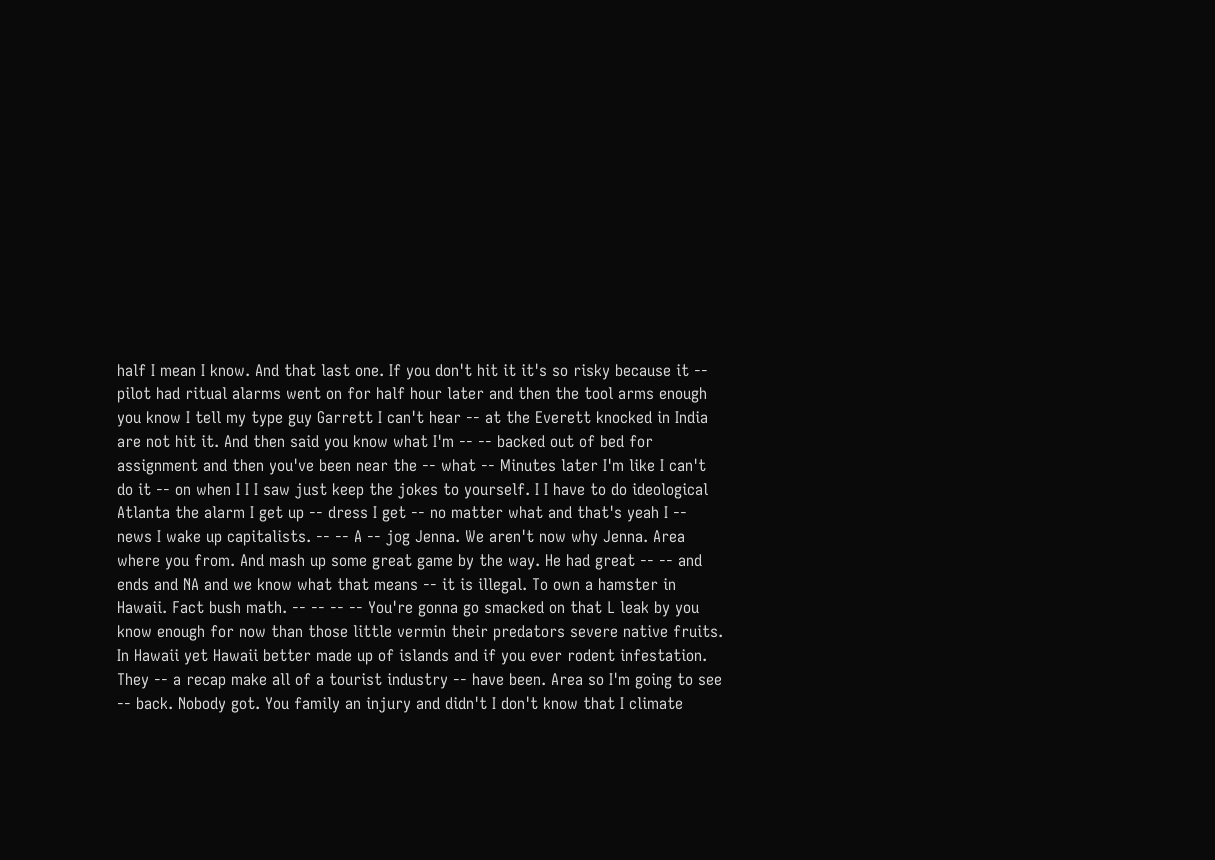half I mean I know. And that last one. If you don't hit it it's so risky because it -- pilot had ritual alarms went on for half hour later and then the tool arms enough you know I tell my type guy Garrett I can't hear -- at the Everett knocked in India are not hit it. And then said you know what I'm -- -- backed out of bed for assignment and then you've been near the -- what -- Minutes later I'm like I can't do it -- on when I I I saw just keep the jokes to yourself. I I have to do ideological Atlanta the alarm I get up -- dress I get -- no matter what and that's yeah I -- news I wake up capitalists. -- -- A -- jog Jenna. We aren't now why Jenna. Area where you from. And mash up some great game by the way. He had great -- -- and ends and NA and we know what that means -- it is illegal. To own a hamster in Hawaii. Fact bush math. -- -- -- -- You're gonna go smacked on that L leak by you know enough for now than those little vermin their predators severe native fruits. In Hawaii yet Hawaii better made up of islands and if you ever rodent infestation. They -- a recap make all of a tourist industry -- have been. Area so I'm going to see -- back. Nobody got. You family an injury and didn't I don't know that I climate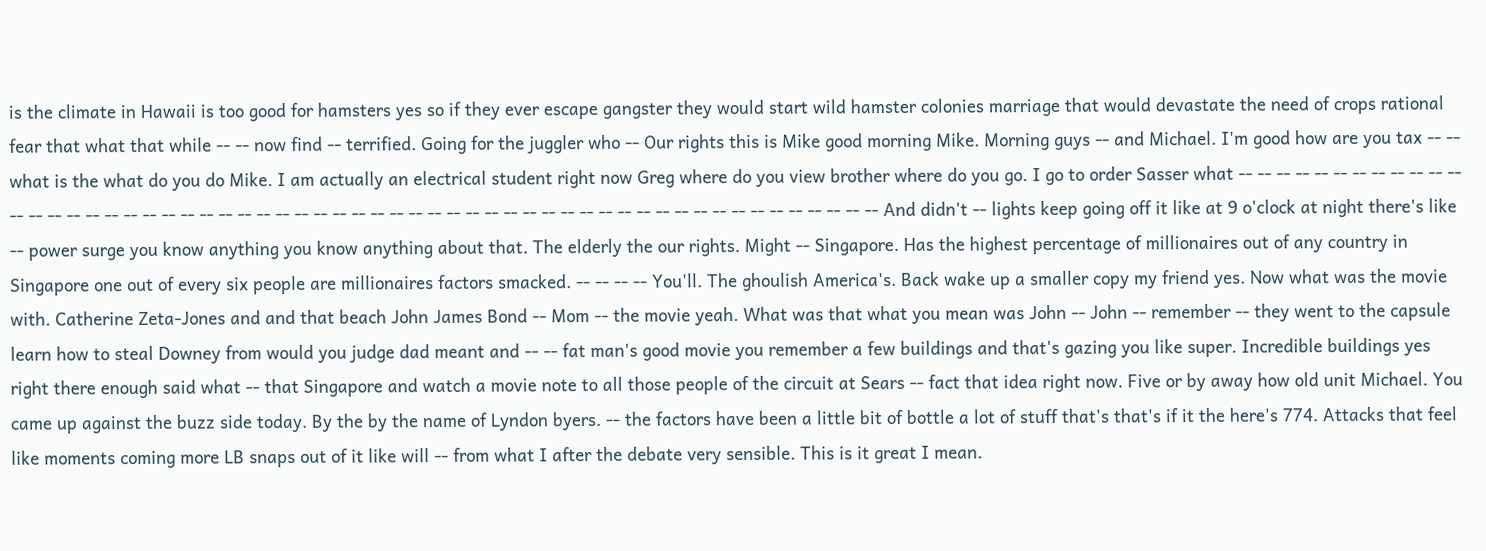is the climate in Hawaii is too good for hamsters yes so if they ever escape gangster they would start wild hamster colonies marriage that would devastate the need of crops rational fear that what that while -- -- now find -- terrified. Going for the juggler who -- Our rights this is Mike good morning Mike. Morning guys -- and Michael. I'm good how are you tax -- -- what is the what do you do Mike. I am actually an electrical student right now Greg where do you view brother where do you go. I go to order Sasser what -- -- -- -- -- -- -- -- -- -- -- -- -- -- -- -- -- -- -- -- -- -- -- -- -- -- -- -- -- -- -- -- -- -- -- -- -- -- -- -- -- -- -- -- -- -- -- -- -- -- -- -- -- -- -- -- -- -- And didn't -- lights keep going off it like at 9 o'clock at night there's like -- power surge you know anything you know anything about that. The elderly the our rights. Might -- Singapore. Has the highest percentage of millionaires out of any country in Singapore one out of every six people are millionaires factors smacked. -- -- -- -- You'll. The ghoulish America's. Back wake up a smaller copy my friend yes. Now what was the movie with. Catherine Zeta-Jones and and that beach John James Bond -- Mom -- the movie yeah. What was that what you mean was John -- John -- remember -- they went to the capsule learn how to steal Downey from would you judge dad meant and -- -- fat man's good movie you remember a few buildings and that's gazing you like super. Incredible buildings yes right there enough said what -- that Singapore and watch a movie note to all those people of the circuit at Sears -- fact that idea right now. Five or by away how old unit Michael. You came up against the buzz side today. By the by the name of Lyndon byers. -- the factors have been a little bit of bottle a lot of stuff that's that's if it the here's 774. Attacks that feel like moments coming more LB snaps out of it like will -- from what I after the debate very sensible. This is it great I mean.